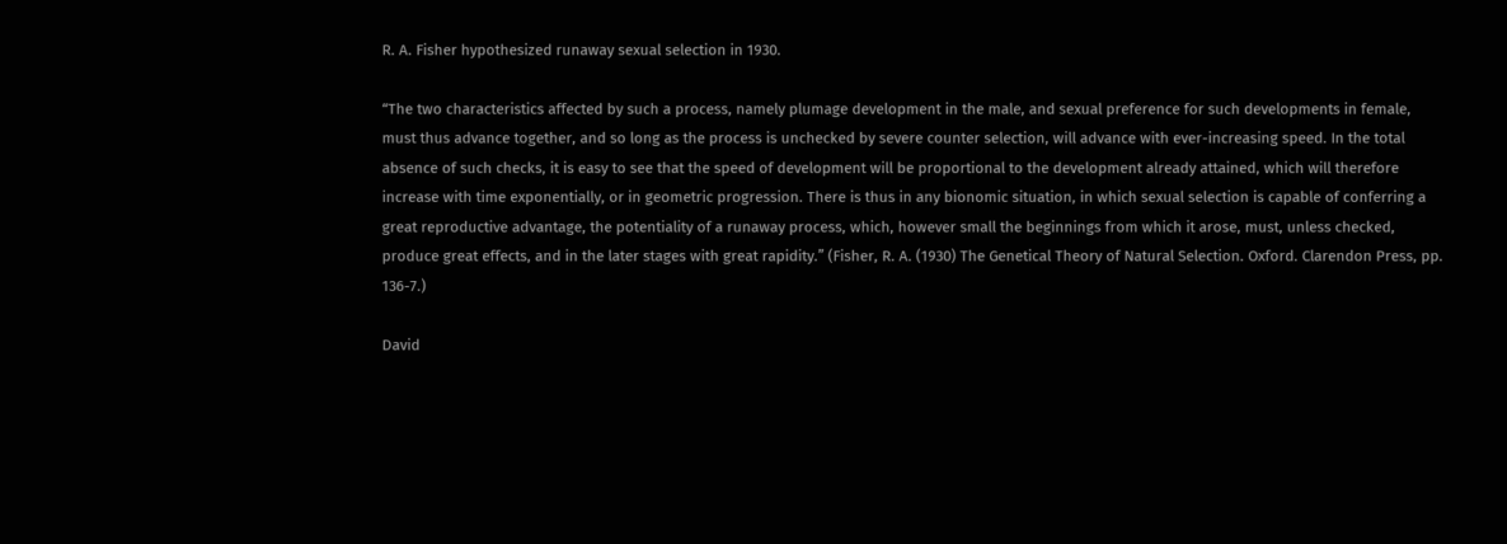R. A. Fisher hypothesized runaway sexual selection in 1930.

“The two characteristics affected by such a process, namely plumage development in the male, and sexual preference for such developments in female, must thus advance together, and so long as the process is unchecked by severe counter selection, will advance with ever-increasing speed. In the total absence of such checks, it is easy to see that the speed of development will be proportional to the development already attained, which will therefore increase with time exponentially, or in geometric progression. There is thus in any bionomic situation, in which sexual selection is capable of conferring a great reproductive advantage, the potentiality of a runaway process, which, however small the beginnings from which it arose, must, unless checked, produce great effects, and in the later stages with great rapidity.” (Fisher, R. A. (1930) The Genetical Theory of Natural Selection. Oxford. Clarendon Press, pp. 136-7.)

David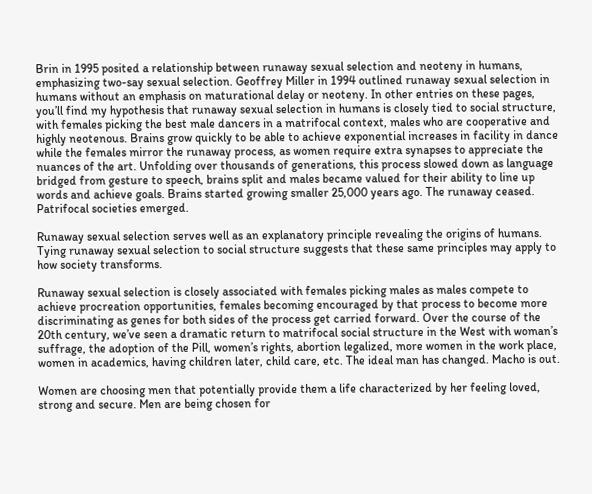Brin in 1995 posited a relationship between runaway sexual selection and neoteny in humans, emphasizing two-say sexual selection. Geoffrey Miller in 1994 outlined runaway sexual selection in humans without an emphasis on maturational delay or neoteny. In other entries on these pages, you’ll find my hypothesis that runaway sexual selection in humans is closely tied to social structure, with females picking the best male dancers in a matrifocal context, males who are cooperative and highly neotenous. Brains grow quickly to be able to achieve exponential increases in facility in dance while the females mirror the runaway process, as women require extra synapses to appreciate the nuances of the art. Unfolding over thousands of generations, this process slowed down as language bridged from gesture to speech, brains split and males became valued for their ability to line up words and achieve goals. Brains started growing smaller 25,000 years ago. The runaway ceased. Patrifocal societies emerged.

Runaway sexual selection serves well as an explanatory principle revealing the origins of humans. Tying runaway sexual selection to social structure suggests that these same principles may apply to how society transforms.

Runaway sexual selection is closely associated with females picking males as males compete to achieve procreation opportunities, females becoming encouraged by that process to become more discriminating as genes for both sides of the process get carried forward. Over the course of the 20th century, we’ve seen a dramatic return to matrifocal social structure in the West with woman’s suffrage, the adoption of the Pill, women’s rights, abortion legalized, more women in the work place, women in academics, having children later, child care, etc. The ideal man has changed. Macho is out.

Women are choosing men that potentially provide them a life characterized by her feeling loved, strong and secure. Men are being chosen for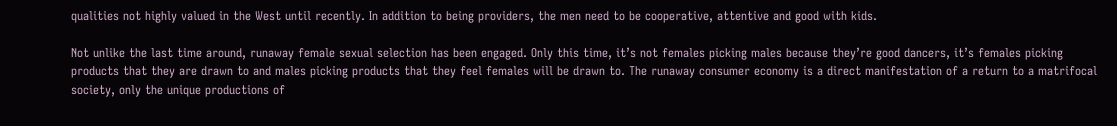qualities not highly valued in the West until recently. In addition to being providers, the men need to be cooperative, attentive and good with kids.

Not unlike the last time around, runaway female sexual selection has been engaged. Only this time, it’s not females picking males because they’re good dancers, it’s females picking products that they are drawn to and males picking products that they feel females will be drawn to. The runaway consumer economy is a direct manifestation of a return to a matrifocal society, only the unique productions of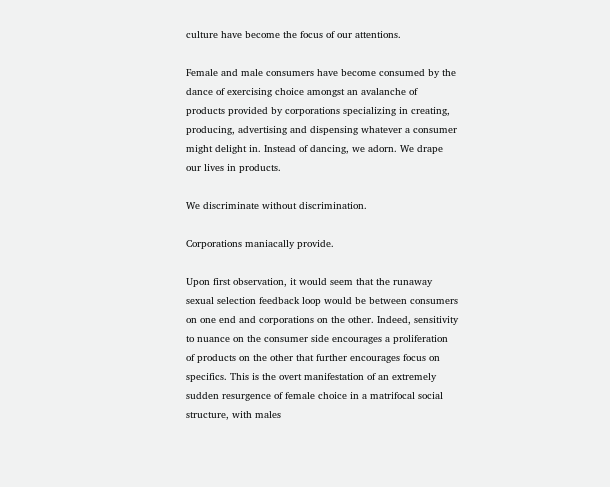culture have become the focus of our attentions.

Female and male consumers have become consumed by the dance of exercising choice amongst an avalanche of products provided by corporations specializing in creating, producing, advertising and dispensing whatever a consumer might delight in. Instead of dancing, we adorn. We drape our lives in products.

We discriminate without discrimination.

Corporations maniacally provide.

Upon first observation, it would seem that the runaway sexual selection feedback loop would be between consumers on one end and corporations on the other. Indeed, sensitivity to nuance on the consumer side encourages a proliferation of products on the other that further encourages focus on specifics. This is the overt manifestation of an extremely sudden resurgence of female choice in a matrifocal social structure, with males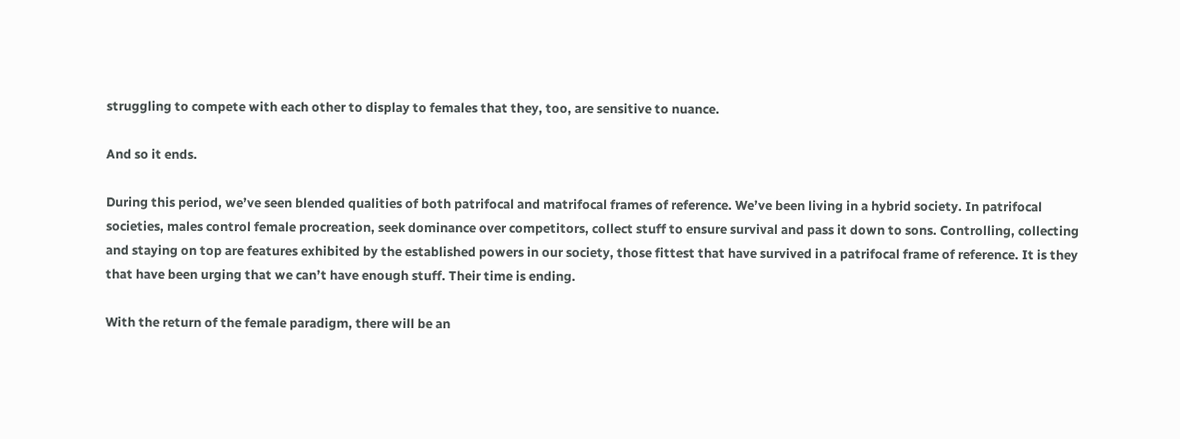struggling to compete with each other to display to females that they, too, are sensitive to nuance.

And so it ends.

During this period, we’ve seen blended qualities of both patrifocal and matrifocal frames of reference. We’ve been living in a hybrid society. In patrifocal societies, males control female procreation, seek dominance over competitors, collect stuff to ensure survival and pass it down to sons. Controlling, collecting and staying on top are features exhibited by the established powers in our society, those fittest that have survived in a patrifocal frame of reference. It is they that have been urging that we can’t have enough stuff. Their time is ending.

With the return of the female paradigm, there will be an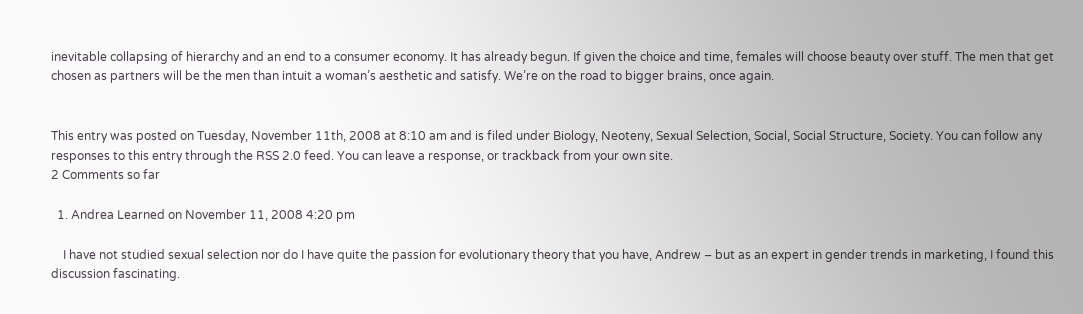inevitable collapsing of hierarchy and an end to a consumer economy. It has already begun. If given the choice and time, females will choose beauty over stuff. The men that get chosen as partners will be the men than intuit a woman’s aesthetic and satisfy. We’re on the road to bigger brains, once again.


This entry was posted on Tuesday, November 11th, 2008 at 8:10 am and is filed under Biology, Neoteny, Sexual Selection, Social, Social Structure, Society. You can follow any responses to this entry through the RSS 2.0 feed. You can leave a response, or trackback from your own site.
2 Comments so far

  1. Andrea Learned on November 11, 2008 4:20 pm

    I have not studied sexual selection nor do I have quite the passion for evolutionary theory that you have, Andrew – but as an expert in gender trends in marketing, I found this discussion fascinating.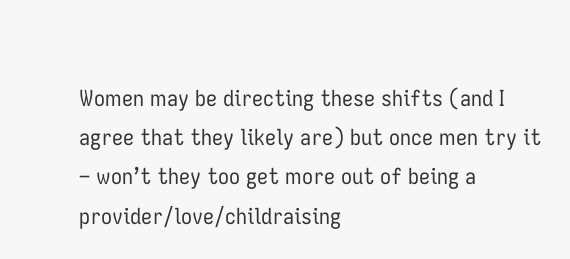Women may be directing these shifts (and I agree that they likely are) but once men try it – won’t they too get more out of being a provider/love/childraising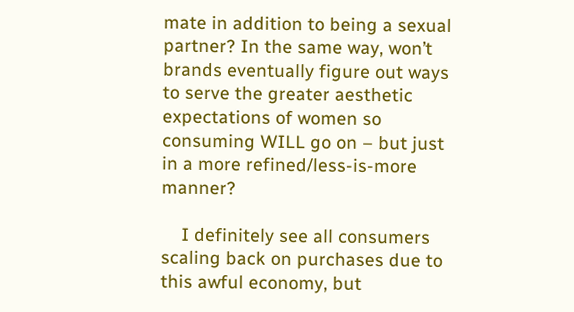mate in addition to being a sexual partner? In the same way, won’t brands eventually figure out ways to serve the greater aesthetic expectations of women so consuming WILL go on – but just in a more refined/less-is-more manner?

    I definitely see all consumers scaling back on purchases due to this awful economy, but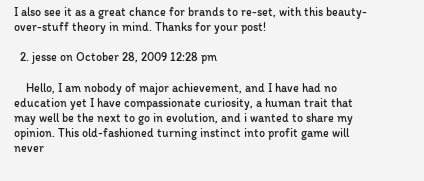I also see it as a great chance for brands to re-set, with this beauty-over-stuff theory in mind. Thanks for your post!

  2. jesse on October 28, 2009 12:28 pm

    Hello, I am nobody of major achievement, and I have had no education yet I have compassionate curiosity, a human trait that may well be the next to go in evolution, and i wanted to share my opinion. This old-fashioned turning instinct into profit game will never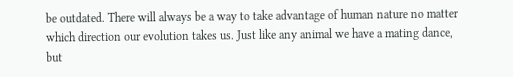be outdated. There will always be a way to take advantage of human nature no matter which direction our evolution takes us. Just like any animal we have a mating dance, but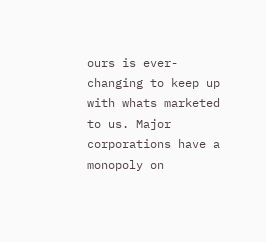ours is ever-changing to keep up with whats marketed to us. Major corporations have a monopoly on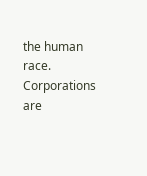the human race. Corporations are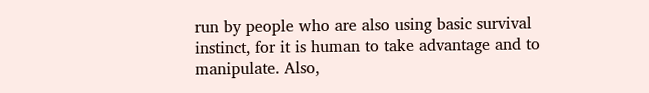run by people who are also using basic survival instinct, for it is human to take advantage and to manipulate. Also,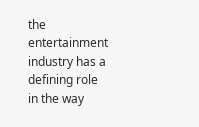the entertainment industry has a defining role in the way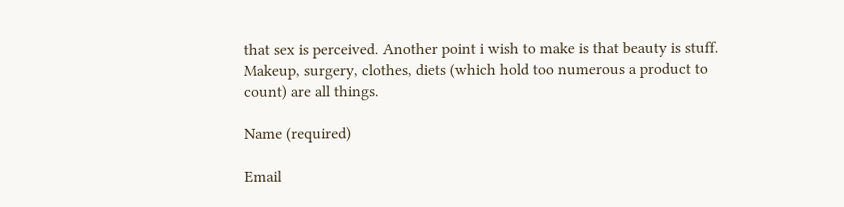that sex is perceived. Another point i wish to make is that beauty is stuff. Makeup, surgery, clothes, diets (which hold too numerous a product to count) are all things.

Name (required)

Email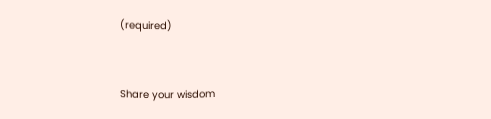(required)


Share your wisdom